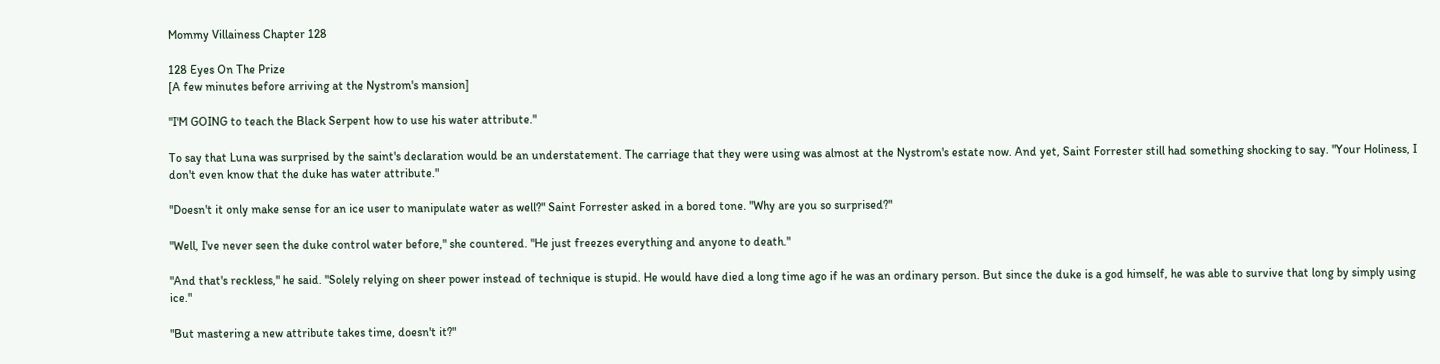Mommy Villainess Chapter 128

128 Eyes On The Prize
[A few minutes before arriving at the Nystrom's mansion]

"I'M GOING to teach the Black Serpent how to use his water attribute."

To say that Luna was surprised by the saint's declaration would be an understatement. The carriage that they were using was almost at the Nystrom's estate now. And yet, Saint Forrester still had something shocking to say. "Your Holiness, I don't even know that the duke has water attribute."

"Doesn't it only make sense for an ice user to manipulate water as well?" Saint Forrester asked in a bored tone. "Why are you so surprised?"

"Well, I've never seen the duke control water before," she countered. "He just freezes everything and anyone to death."

"And that's reckless," he said. "Solely relying on sheer power instead of technique is stupid. He would have died a long time ago if he was an ordinary person. But since the duke is a god himself, he was able to survive that long by simply using ice."

"But mastering a new attribute takes time, doesn't it?"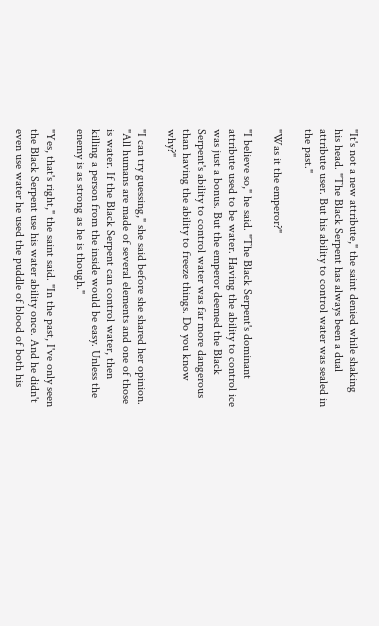"It's not a new attribute," the saint denied while shaking his head. "The Black Serpent has always been a dual attribute user. But his ability to control water was sealed in the past."

"Was it the emperor?"

"I believe so," he said. "The Black Serpent's dominant attribute used to be water. Having the ability to control ice was just a bonus. But the emperor deemed the Black Serpent's ability to control water was far more dangerous than having the ability to freeze things. Do you know why?"

"I can try guessing," she said before she shared her opinion. "All humans are made of several elements and one of those is water. If the Black Serpent can control water, then killing a person from the inside would be easy. Unless the enemy is as strong as he is though."

"Yes, that's right," the saint said. "In the past, I've only seen the Black Serpent use his water ability once. And he didn't even use water he used the puddle of blood of both his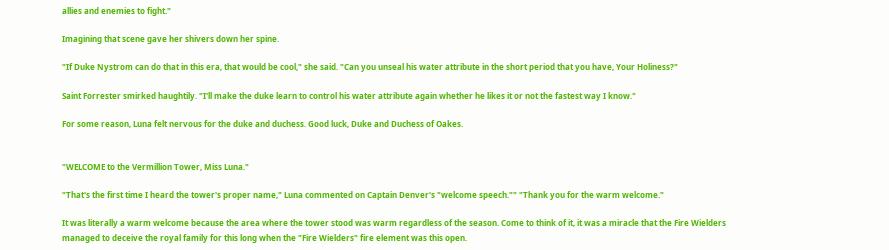allies and enemies to fight."

Imagining that scene gave her shivers down her spine.

"If Duke Nystrom can do that in this era, that would be cool," she said. "Can you unseal his water attribute in the short period that you have, Your Holiness?"

Saint Forrester smirked haughtily. "I'll make the duke learn to control his water attribute again whether he likes it or not the fastest way I know."

For some reason, Luna felt nervous for the duke and duchess. Good luck, Duke and Duchess of Oakes.


"WELCOME to the Vermillion Tower, Miss Luna."

"That's the first time I heard the tower's proper name," Luna commented on Captain Denver's "welcome speech."" "Thank you for the warm welcome."

It was literally a warm welcome because the area where the tower stood was warm regardless of the season. Come to think of it, it was a miracle that the Fire Wielders managed to deceive the royal family for this long when the "Fire Wielders" fire element was this open.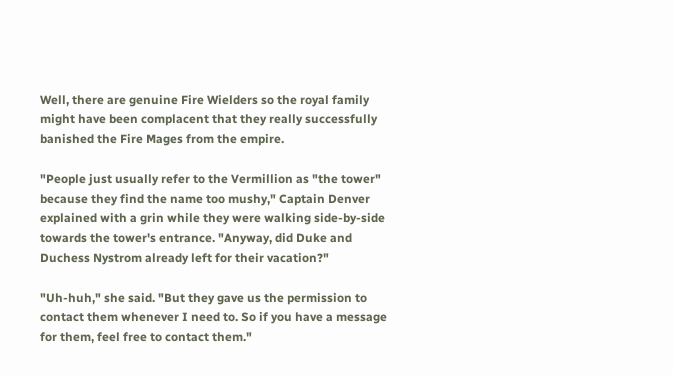Well, there are genuine Fire Wielders so the royal family might have been complacent that they really successfully banished the Fire Mages from the empire.

"People just usually refer to the Vermillion as "the tower" because they find the name too mushy," Captain Denver explained with a grin while they were walking side-by-side towards the tower's entrance. "Anyway, did Duke and Duchess Nystrom already left for their vacation?"

"Uh-huh," she said. "But they gave us the permission to contact them whenever I need to. So if you have a message for them, feel free to contact them."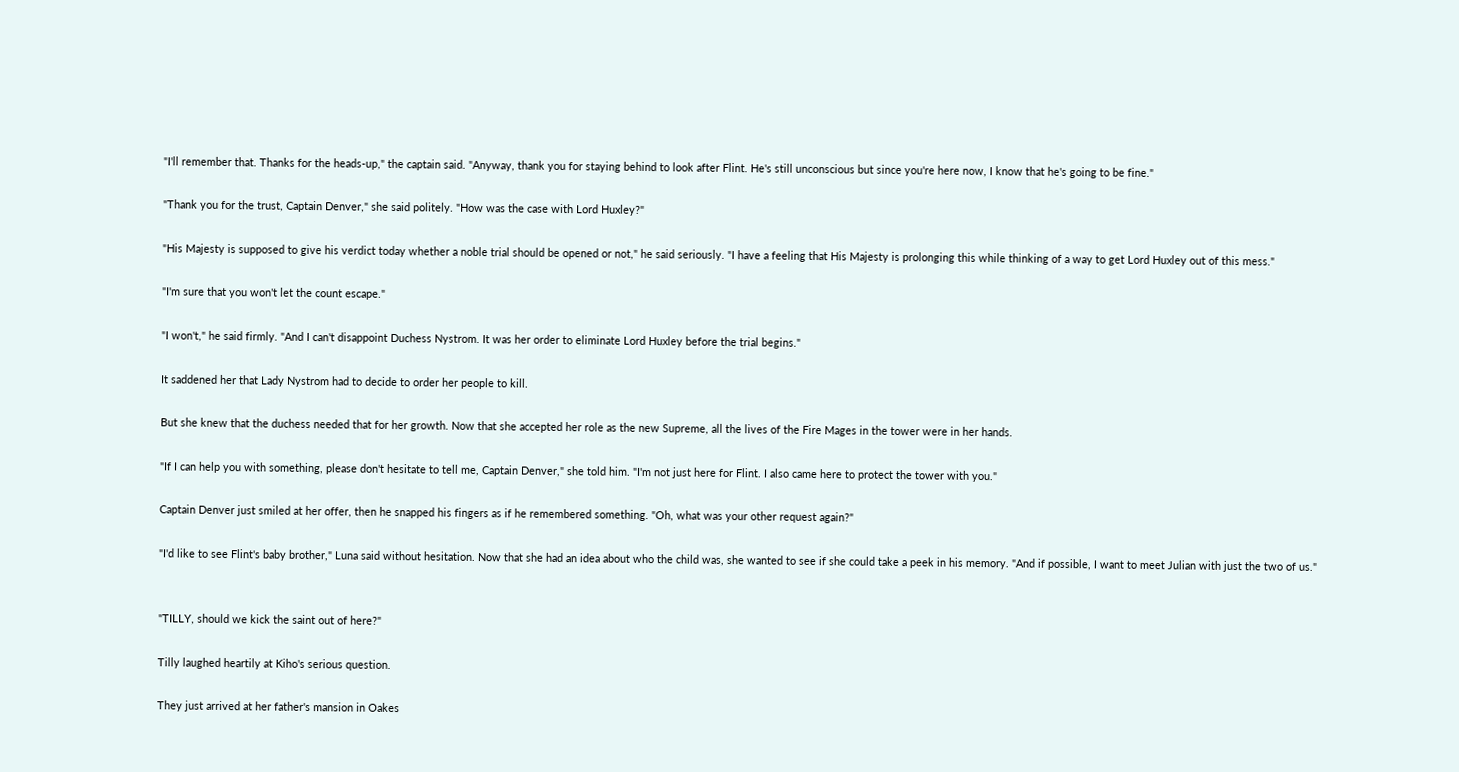"I'll remember that. Thanks for the heads-up," the captain said. "Anyway, thank you for staying behind to look after Flint. He's still unconscious but since you're here now, I know that he's going to be fine."

"Thank you for the trust, Captain Denver," she said politely. "How was the case with Lord Huxley?"

"His Majesty is supposed to give his verdict today whether a noble trial should be opened or not," he said seriously. "I have a feeling that His Majesty is prolonging this while thinking of a way to get Lord Huxley out of this mess."

"I'm sure that you won't let the count escape."

"I won't," he said firmly. "And I can't disappoint Duchess Nystrom. It was her order to eliminate Lord Huxley before the trial begins."

It saddened her that Lady Nystrom had to decide to order her people to kill.

But she knew that the duchess needed that for her growth. Now that she accepted her role as the new Supreme, all the lives of the Fire Mages in the tower were in her hands.

"If I can help you with something, please don't hesitate to tell me, Captain Denver," she told him. "I'm not just here for Flint. I also came here to protect the tower with you."

Captain Denver just smiled at her offer, then he snapped his fingers as if he remembered something. "Oh, what was your other request again?"

"I'd like to see Flint's baby brother," Luna said without hesitation. Now that she had an idea about who the child was, she wanted to see if she could take a peek in his memory. "And if possible, I want to meet Julian with just the two of us."


"TILLY, should we kick the saint out of here?"

Tilly laughed heartily at Kiho's serious question.

They just arrived at her father's mansion in Oakes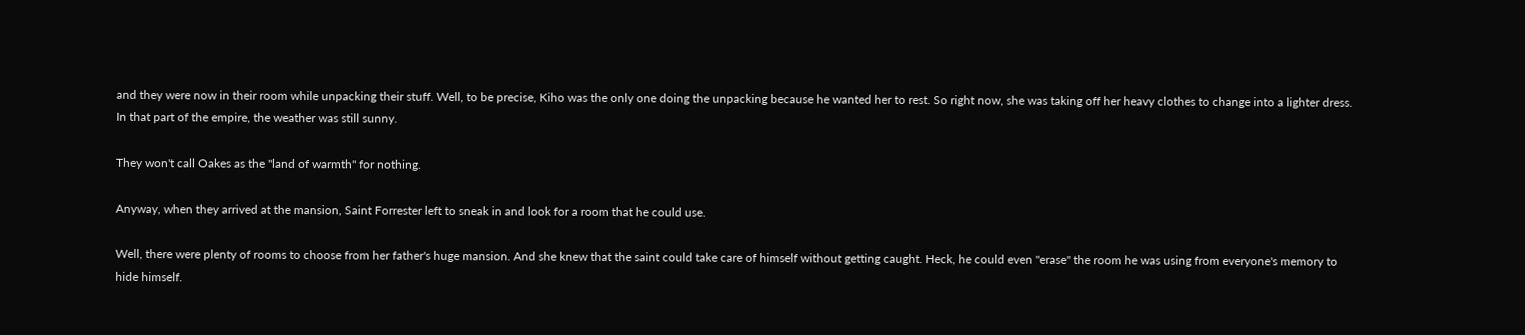and they were now in their room while unpacking their stuff. Well, to be precise, Kiho was the only one doing the unpacking because he wanted her to rest. So right now, she was taking off her heavy clothes to change into a lighter dress. In that part of the empire, the weather was still sunny.

They won't call Oakes as the "land of warmth" for nothing.

Anyway, when they arrived at the mansion, Saint Forrester left to sneak in and look for a room that he could use.

Well, there were plenty of rooms to choose from her father's huge mansion. And she knew that the saint could take care of himself without getting caught. Heck, he could even "erase" the room he was using from everyone's memory to hide himself.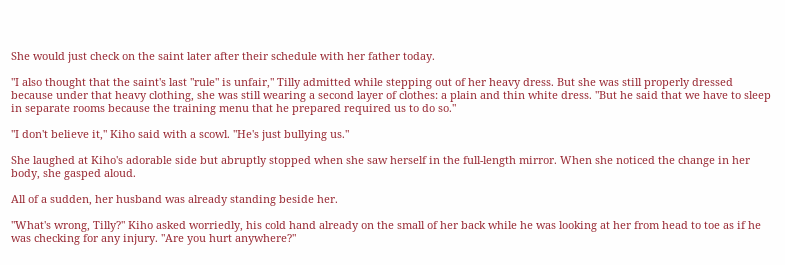She would just check on the saint later after their schedule with her father today.

"I also thought that the saint's last "rule" is unfair," Tilly admitted while stepping out of her heavy dress. But she was still properly dressed because under that heavy clothing, she was still wearing a second layer of clothes: a plain and thin white dress. "But he said that we have to sleep in separate rooms because the training menu that he prepared required us to do so."

"I don't believe it," Kiho said with a scowl. "He's just bullying us."

She laughed at Kiho's adorable side but abruptly stopped when she saw herself in the full-length mirror. When she noticed the change in her body, she gasped aloud.

All of a sudden, her husband was already standing beside her.

"What's wrong, Tilly?" Kiho asked worriedly, his cold hand already on the small of her back while he was looking at her from head to toe as if he was checking for any injury. "Are you hurt anywhere?"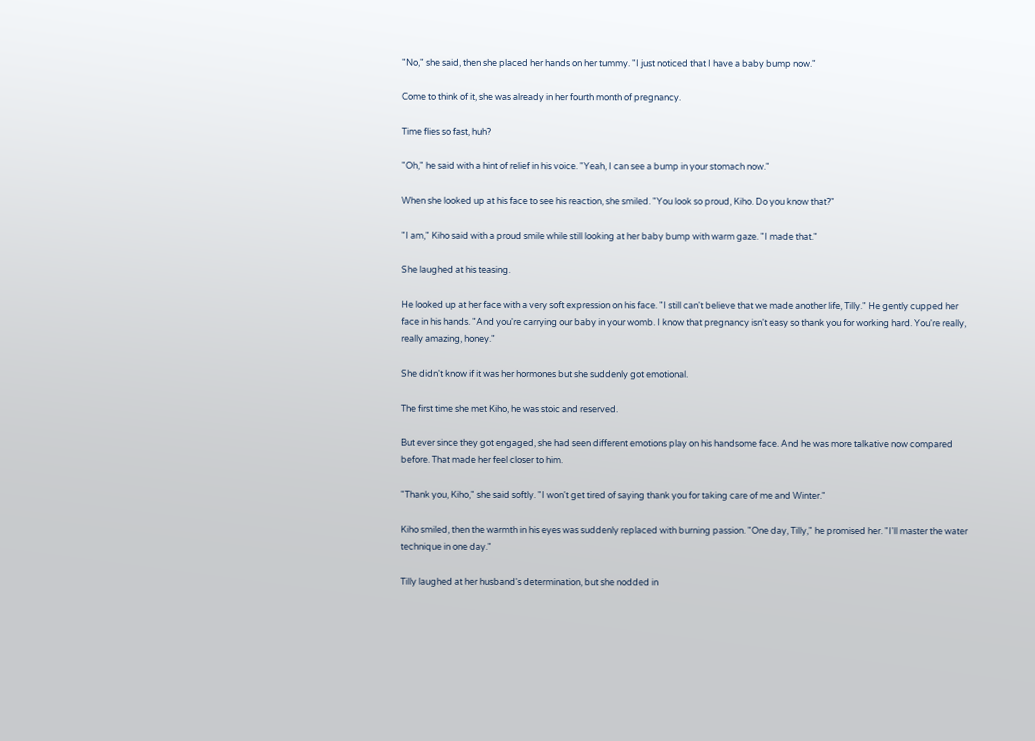"No," she said, then she placed her hands on her tummy. "I just noticed that I have a baby bump now."

Come to think of it, she was already in her fourth month of pregnancy.

Time flies so fast, huh?

"Oh," he said with a hint of relief in his voice. "Yeah, I can see a bump in your stomach now."

When she looked up at his face to see his reaction, she smiled. "You look so proud, Kiho. Do you know that?"

"I am," Kiho said with a proud smile while still looking at her baby bump with warm gaze. "I made that."

She laughed at his teasing.

He looked up at her face with a very soft expression on his face. "I still can't believe that we made another life, Tilly." He gently cupped her face in his hands. "And you're carrying our baby in your womb. I know that pregnancy isn't easy so thank you for working hard. You're really, really amazing, honey."

She didn't know if it was her hormones but she suddenly got emotional.

The first time she met Kiho, he was stoic and reserved.

But ever since they got engaged, she had seen different emotions play on his handsome face. And he was more talkative now compared before. That made her feel closer to him.

"Thank you, Kiho," she said softly. "I won't get tired of saying thank you for taking care of me and Winter."

Kiho smiled, then the warmth in his eyes was suddenly replaced with burning passion. "One day, Tilly," he promised her. "I'll master the water technique in one day."

Tilly laughed at her husband's determination, but she nodded in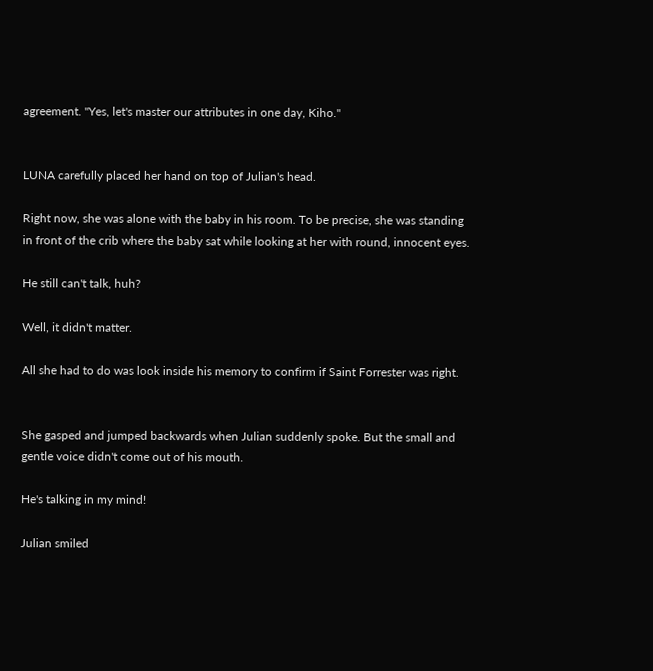agreement. "Yes, let's master our attributes in one day, Kiho."


LUNA carefully placed her hand on top of Julian's head.

Right now, she was alone with the baby in his room. To be precise, she was standing in front of the crib where the baby sat while looking at her with round, innocent eyes.

He still can't talk, huh?

Well, it didn't matter.

All she had to do was look inside his memory to confirm if Saint Forrester was right.


She gasped and jumped backwards when Julian suddenly spoke. But the small and gentle voice didn't come out of his mouth.

He's talking in my mind!

Julian smiled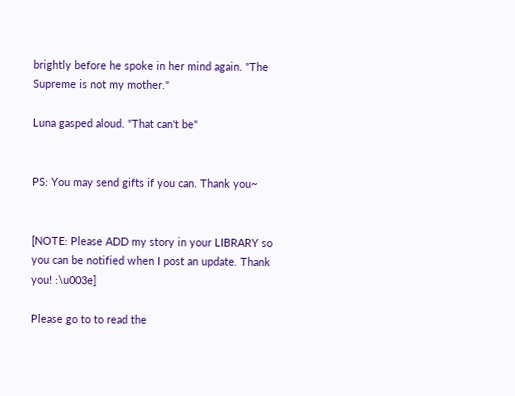brightly before he spoke in her mind again. "The Supreme is not my mother."

Luna gasped aloud. "That can't be"


PS: You may send gifts if you can. Thank you~


[NOTE: Please ADD my story in your LIBRARY so you can be notified when I post an update. Thank you! :\u003e]

Please go to to read the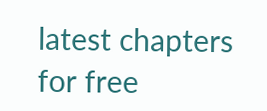latest chapters for free